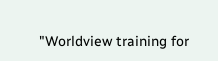"Worldview training for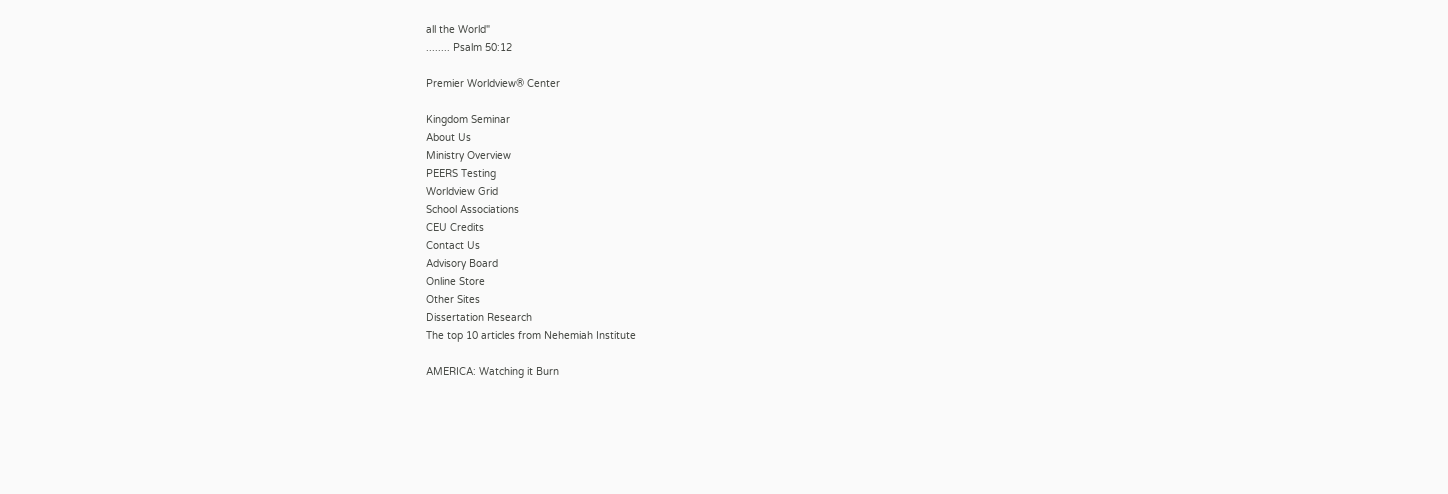all the World"
........ Psalm 50:12

Premier Worldview® Center

Kingdom Seminar
About Us
Ministry Overview
PEERS Testing
Worldview Grid
School Associations
CEU Credits
Contact Us
Advisory Board
Online Store
Other Sites
Dissertation Research
The top 10 articles from Nehemiah Institute

AMERICA: Watching it Burn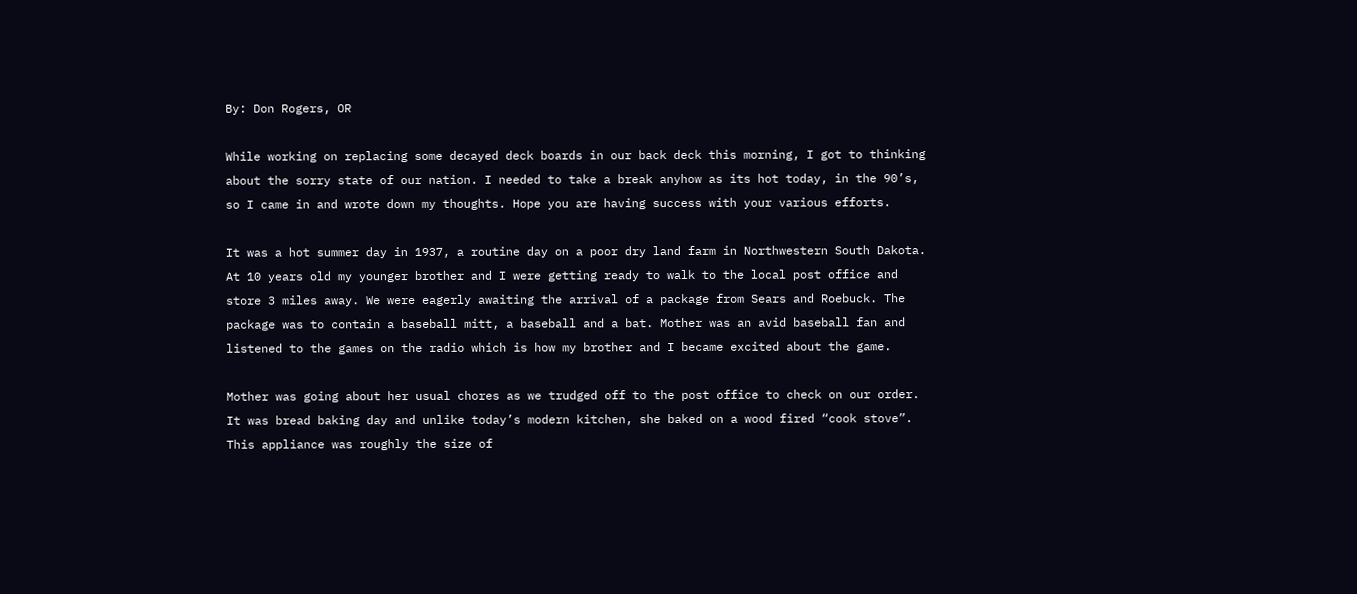By: Don Rogers, OR

While working on replacing some decayed deck boards in our back deck this morning, I got to thinking about the sorry state of our nation. I needed to take a break anyhow as its hot today, in the 90’s, so I came in and wrote down my thoughts. Hope you are having success with your various efforts.

It was a hot summer day in 1937, a routine day on a poor dry land farm in Northwestern South Dakota. At 10 years old my younger brother and I were getting ready to walk to the local post office and store 3 miles away. We were eagerly awaiting the arrival of a package from Sears and Roebuck. The package was to contain a baseball mitt, a baseball and a bat. Mother was an avid baseball fan and listened to the games on the radio which is how my brother and I became excited about the game.

Mother was going about her usual chores as we trudged off to the post office to check on our order. It was bread baking day and unlike today’s modern kitchen, she baked on a wood fired “cook stove”. This appliance was roughly the size of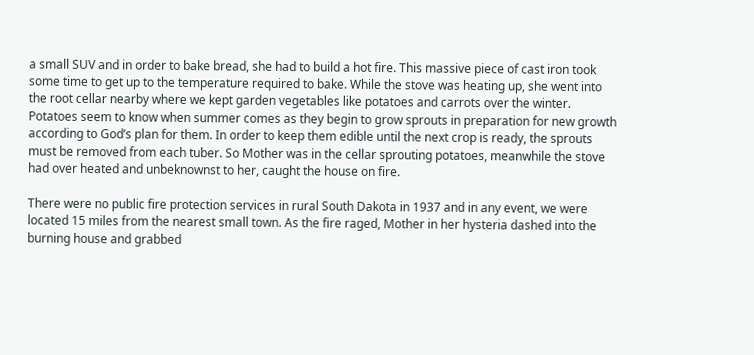a small SUV and in order to bake bread, she had to build a hot fire. This massive piece of cast iron took some time to get up to the temperature required to bake. While the stove was heating up, she went into the root cellar nearby where we kept garden vegetables like potatoes and carrots over the winter. Potatoes seem to know when summer comes as they begin to grow sprouts in preparation for new growth according to God’s plan for them. In order to keep them edible until the next crop is ready, the sprouts must be removed from each tuber. So Mother was in the cellar sprouting potatoes, meanwhile the stove had over heated and unbeknownst to her, caught the house on fire.

There were no public fire protection services in rural South Dakota in 1937 and in any event, we were located 15 miles from the nearest small town. As the fire raged, Mother in her hysteria dashed into the burning house and grabbed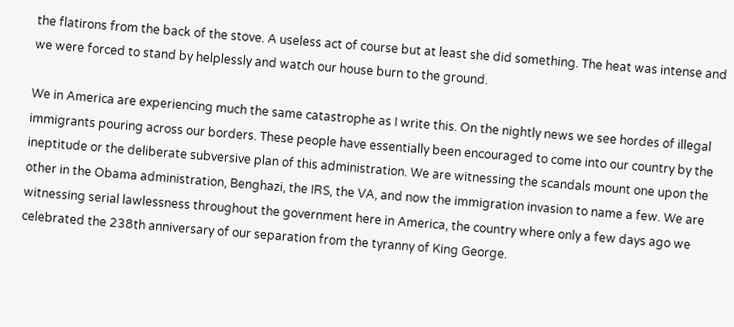the flatirons from the back of the stove. A useless act of course but at least she did something. The heat was intense and we were forced to stand by helplessly and watch our house burn to the ground.

We in America are experiencing much the same catastrophe as I write this. On the nightly news we see hordes of illegal immigrants pouring across our borders. These people have essentially been encouraged to come into our country by the ineptitude or the deliberate subversive plan of this administration. We are witnessing the scandals mount one upon the other in the Obama administration, Benghazi, the IRS, the VA, and now the immigration invasion to name a few. We are witnessing serial lawlessness throughout the government here in America, the country where only a few days ago we celebrated the 238th anniversary of our separation from the tyranny of King George.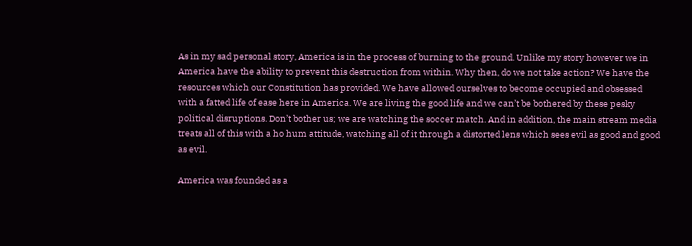As in my sad personal story, America is in the process of burning to the ground. Unlike my story however we in America have the ability to prevent this destruction from within. Why then, do we not take action? We have the resources which our Constitution has provided. We have allowed ourselves to become occupied and obsessed with a fatted life of ease here in America. We are living the good life and we can’t be bothered by these pesky political disruptions. Don’t bother us; we are watching the soccer match. And in addition, the main stream media treats all of this with a ho hum attitude, watching all of it through a distorted lens which sees evil as good and good as evil.

America was founded as a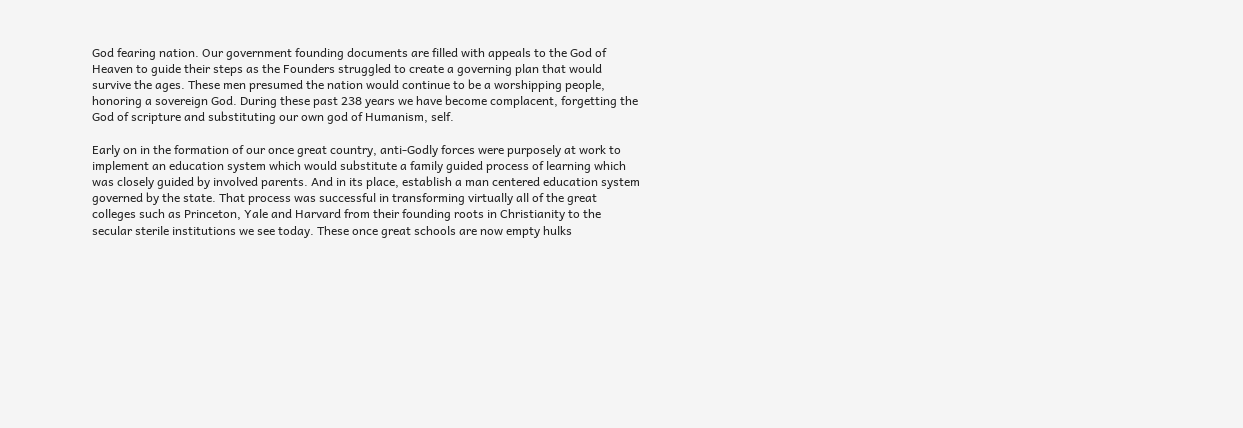God fearing nation. Our government founding documents are filled with appeals to the God of Heaven to guide their steps as the Founders struggled to create a governing plan that would survive the ages. These men presumed the nation would continue to be a worshipping people, honoring a sovereign God. During these past 238 years we have become complacent, forgetting the God of scripture and substituting our own god of Humanism, self.

Early on in the formation of our once great country, anti-Godly forces were purposely at work to implement an education system which would substitute a family guided process of learning which was closely guided by involved parents. And in its place, establish a man centered education system governed by the state. That process was successful in transforming virtually all of the great colleges such as Princeton, Yale and Harvard from their founding roots in Christianity to the secular sterile institutions we see today. These once great schools are now empty hulks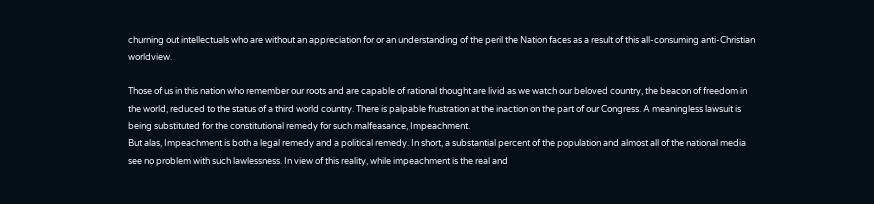churning out intellectuals who are without an appreciation for or an understanding of the peril the Nation faces as a result of this all-consuming anti-Christian worldview.

Those of us in this nation who remember our roots and are capable of rational thought are livid as we watch our beloved country, the beacon of freedom in the world, reduced to the status of a third world country. There is palpable frustration at the inaction on the part of our Congress. A meaningless lawsuit is being substituted for the constitutional remedy for such malfeasance, Impeachment.
But alas, Impeachment is both a legal remedy and a political remedy. In short, a substantial percent of the population and almost all of the national media see no problem with such lawlessness. In view of this reality, while impeachment is the real and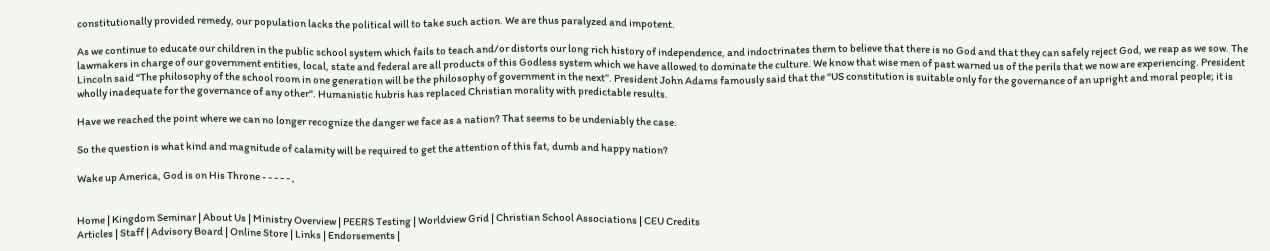constitutionally provided remedy, our population lacks the political will to take such action. We are thus paralyzed and impotent.

As we continue to educate our children in the public school system which fails to teach and/or distorts our long rich history of independence, and indoctrinates them to believe that there is no God and that they can safely reject God, we reap as we sow. The lawmakers in charge of our government entities, local, state and federal are all products of this Godless system which we have allowed to dominate the culture. We know that wise men of past warned us of the perils that we now are experiencing. President Lincoln said “The philosophy of the school room in one generation will be the philosophy of government in the next”. President John Adams famously said that the "US constitution is suitable only for the governance of an upright and moral people; it is wholly inadequate for the governance of any other". Humanistic hubris has replaced Christian morality with predictable results.

Have we reached the point where we can no longer recognize the danger we face as a nation? That seems to be undeniably the case.

So the question is what kind and magnitude of calamity will be required to get the attention of this fat, dumb and happy nation?

Wake up America, God is on His Throne - - - - - ,


Home | Kingdom Seminar | About Us | Ministry Overview | PEERS Testing | Worldview Grid | Christian School Associations | CEU Credits
Articles | Staff | Advisory Board | Online Store | Links | Endorsements |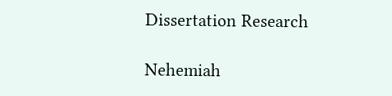Dissertation Research

Nehemiah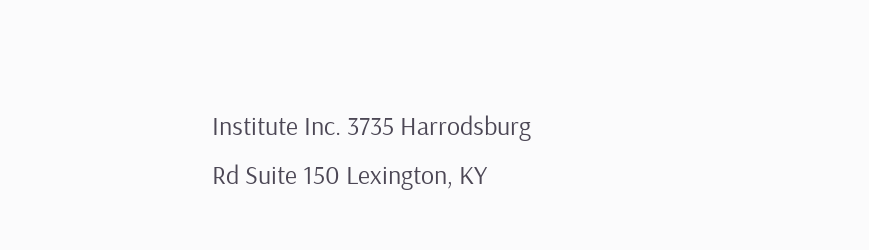Institute Inc. 3735 Harrodsburg Rd Suite 150 Lexington, KY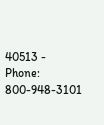40513 - Phone: 800-948-3101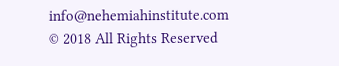info@nehemiahinstitute.com
© 2018 All Rights Reserved